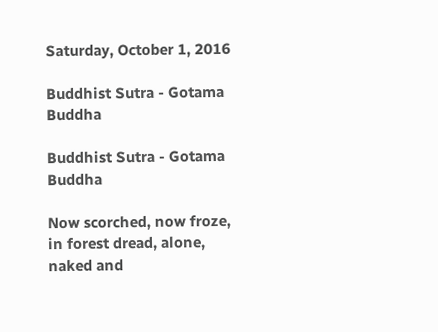Saturday, October 1, 2016

Buddhist Sutra - Gotama Buddha

Buddhist Sutra - Gotama Buddha

Now scorched, now froze, in forest dread, alone,
naked and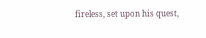fireless, set upon his quest,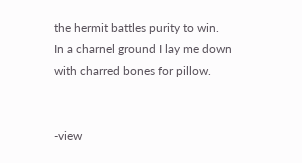the hermit battles purity to win.
In a charnel ground I lay me down with charred bones for pillow.


-view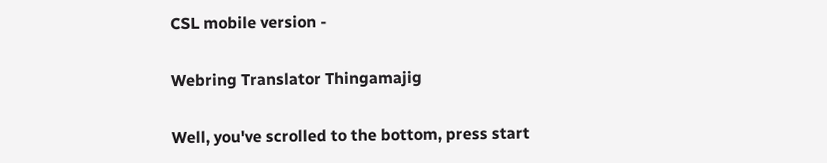CSL mobile version -

Webring Translator Thingamajig

Well, you've scrolled to the bottom, press start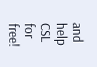and help CSL for free!